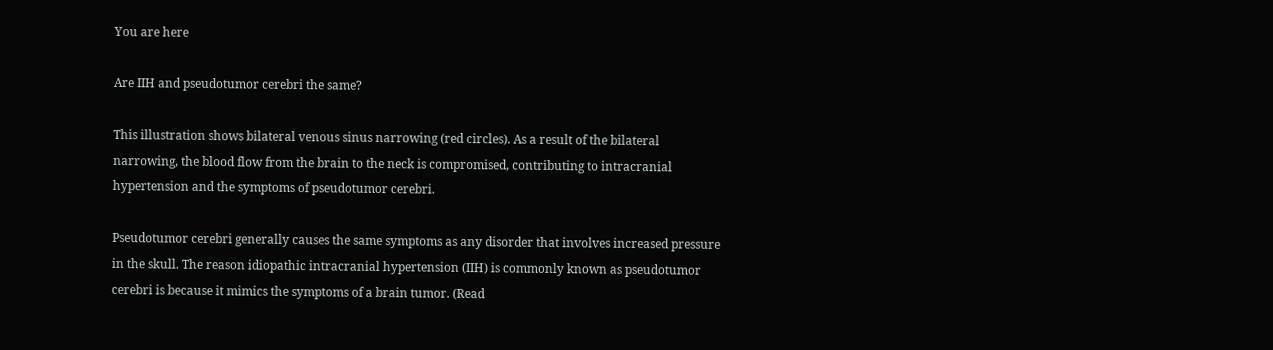You are here

Are IIH and pseudotumor cerebri the same?

This illustration shows bilateral venous sinus narrowing (red circles). As a result of the bilateral narrowing, the blood flow from the brain to the neck is compromised, contributing to intracranial hypertension and the symptoms of pseudotumor cerebri.

Pseudotumor cerebri generally causes the same symptoms as any disorder that involves increased pressure in the skull. The reason idiopathic intracranial hypertension (IIH) is commonly known as pseudotumor cerebri is because it mimics the symptoms of a brain tumor. (Read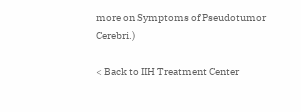more on Symptoms of Pseudotumor Cerebri.)

< Back to IIH Treatment Center